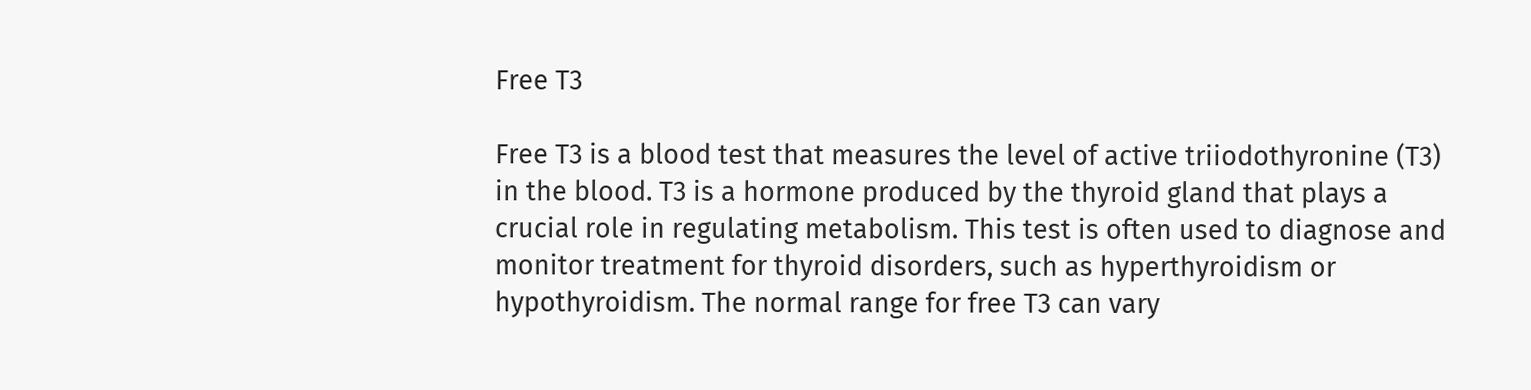Free T3

Free T3 is a blood test that measures the level of active triiodothyronine (T3) in the blood. T3 is a hormone produced by the thyroid gland that plays a crucial role in regulating metabolism. This test is often used to diagnose and monitor treatment for thyroid disorders, such as hyperthyroidism or hypothyroidism. The normal range for free T3 can vary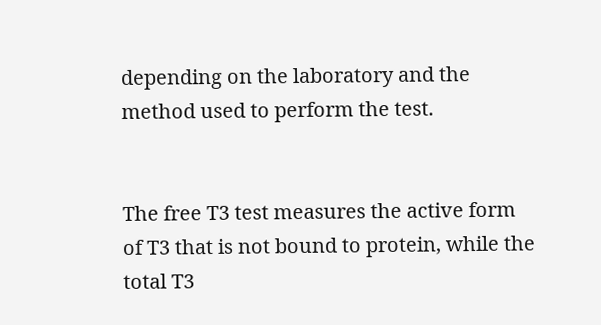depending on the laboratory and the method used to perform the test.


The free T3 test measures the active form of T3 that is not bound to protein, while the total T3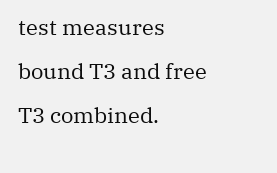test measures bound T3 and free T3 combined.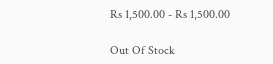Rs 1,500.00 - Rs 1,500.00

Out Of Stock